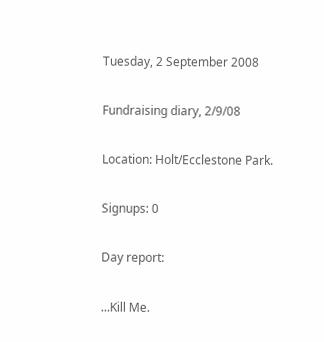Tuesday, 2 September 2008

Fundraising diary, 2/9/08

Location: Holt/Ecclestone Park.

Signups: 0

Day report:

...Kill Me.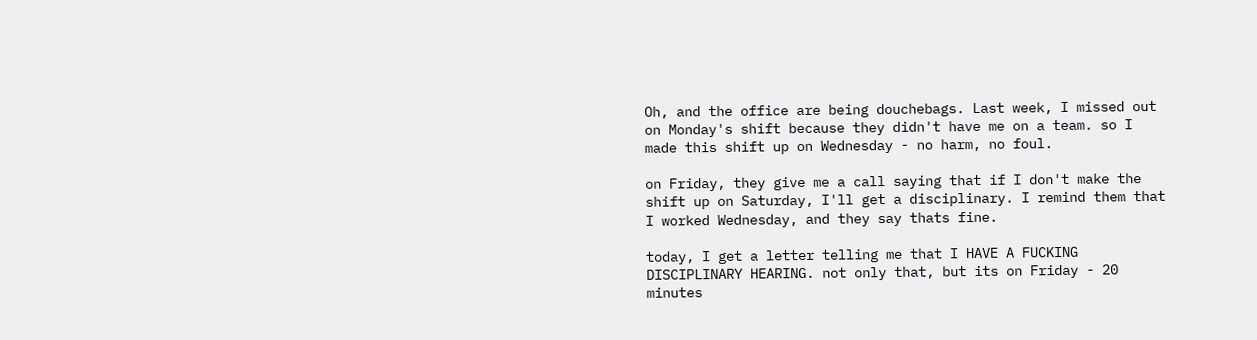Oh, and the office are being douchebags. Last week, I missed out on Monday's shift because they didn't have me on a team. so I made this shift up on Wednesday - no harm, no foul.

on Friday, they give me a call saying that if I don't make the shift up on Saturday, I'll get a disciplinary. I remind them that I worked Wednesday, and they say thats fine.

today, I get a letter telling me that I HAVE A FUCKING DISCIPLINARY HEARING. not only that, but its on Friday - 20 minutes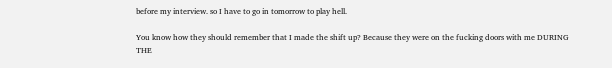before my interview. so I have to go in tomorrow to play hell.

You know how they should remember that I made the shift up? Because they were on the fucking doors with me DURING THE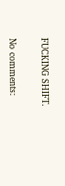FUCKING SHIFT.


No comments: